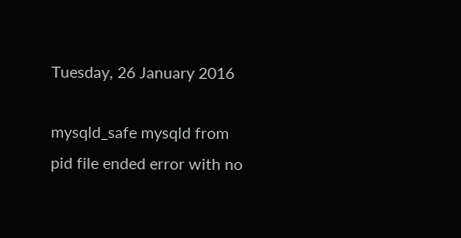Tuesday, 26 January 2016

mysqld_safe mysqld from pid file ended error with no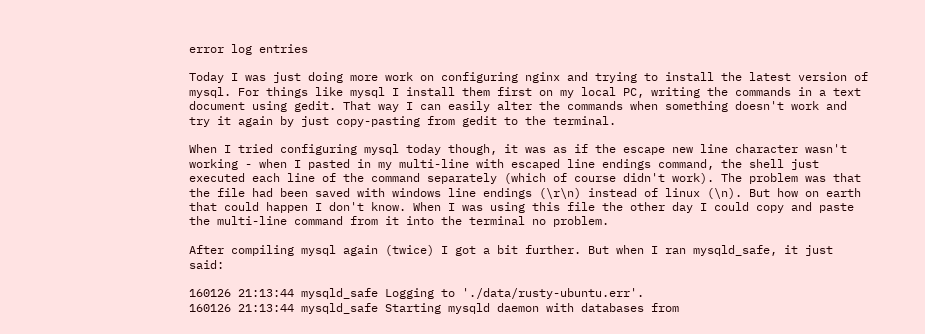error log entries

Today I was just doing more work on configuring nginx and trying to install the latest version of mysql. For things like mysql I install them first on my local PC, writing the commands in a text document using gedit. That way I can easily alter the commands when something doesn't work and try it again by just copy-pasting from gedit to the terminal.

When I tried configuring mysql today though, it was as if the escape new line character wasn't working - when I pasted in my multi-line with escaped line endings command, the shell just executed each line of the command separately (which of course didn't work). The problem was that the file had been saved with windows line endings (\r\n) instead of linux (\n). But how on earth that could happen I don't know. When I was using this file the other day I could copy and paste the multi-line command from it into the terminal no problem.

After compiling mysql again (twice) I got a bit further. But when I ran mysqld_safe, it just said:

160126 21:13:44 mysqld_safe Logging to './data/rusty-ubuntu.err'.
160126 21:13:44 mysqld_safe Starting mysqld daemon with databases from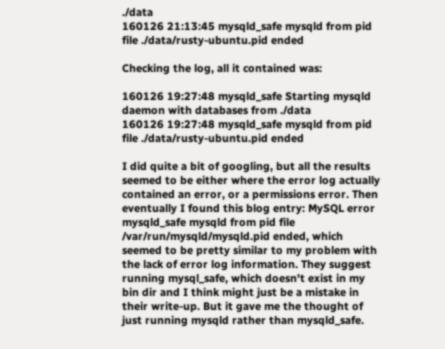./data
160126 21:13:45 mysqld_safe mysqld from pid file ./data/rusty-ubuntu.pid ended

Checking the log, all it contained was:

160126 19:27:48 mysqld_safe Starting mysqld daemon with databases from ./data
160126 19:27:48 mysqld_safe mysqld from pid file ./data/rusty-ubuntu.pid ended

I did quite a bit of googling, but all the results seemed to be either where the error log actually contained an error, or a permissions error. Then eventually I found this blog entry: MySQL error mysqld_safe mysqld from pid file /var/run/mysqld/mysqld.pid ended, which seemed to be pretty similar to my problem with the lack of error log information. They suggest running mysql_safe, which doesn't exist in my bin dir and I think might just be a mistake in their write-up. But it gave me the thought of just running mysqld rather than mysqld_safe.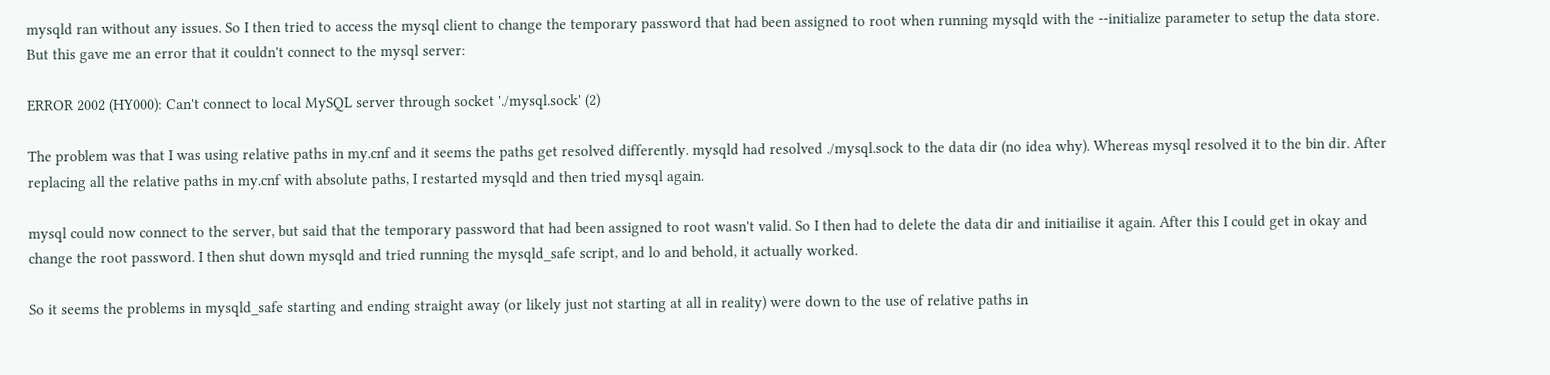mysqld ran without any issues. So I then tried to access the mysql client to change the temporary password that had been assigned to root when running mysqld with the --initialize parameter to setup the data store. But this gave me an error that it couldn't connect to the mysql server:

ERROR 2002 (HY000): Can't connect to local MySQL server through socket './mysql.sock' (2)

The problem was that I was using relative paths in my.cnf and it seems the paths get resolved differently. mysqld had resolved ./mysql.sock to the data dir (no idea why). Whereas mysql resolved it to the bin dir. After replacing all the relative paths in my.cnf with absolute paths, I restarted mysqld and then tried mysql again.

mysql could now connect to the server, but said that the temporary password that had been assigned to root wasn't valid. So I then had to delete the data dir and initiailise it again. After this I could get in okay and change the root password. I then shut down mysqld and tried running the mysqld_safe script, and lo and behold, it actually worked.

So it seems the problems in mysqld_safe starting and ending straight away (or likely just not starting at all in reality) were down to the use of relative paths in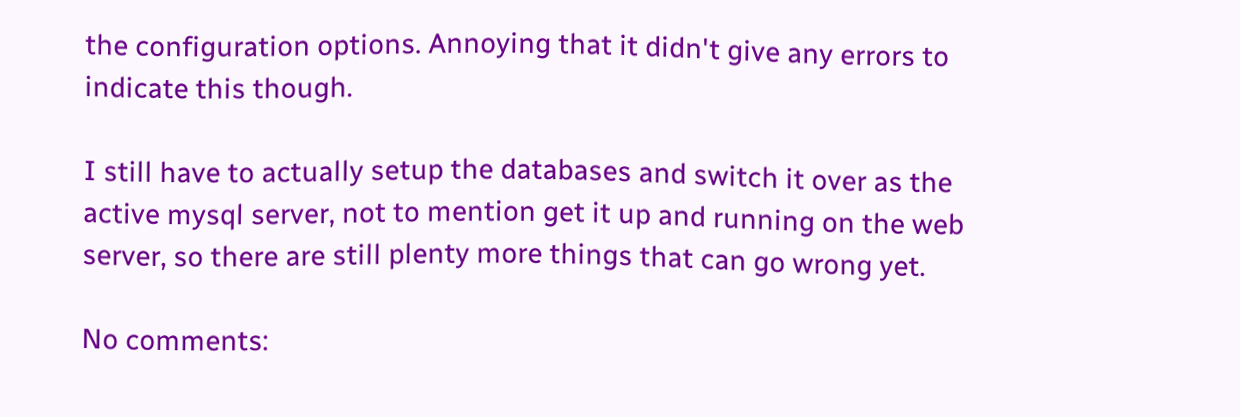the configuration options. Annoying that it didn't give any errors to indicate this though.

I still have to actually setup the databases and switch it over as the active mysql server, not to mention get it up and running on the web server, so there are still plenty more things that can go wrong yet.

No comments: